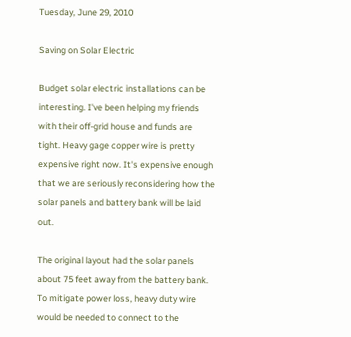Tuesday, June 29, 2010

Saving on Solar Electric

Budget solar electric installations can be interesting. I've been helping my friends with their off-grid house and funds are tight. Heavy gage copper wire is pretty expensive right now. It's expensive enough that we are seriously reconsidering how the solar panels and battery bank will be laid out.

The original layout had the solar panels about 75 feet away from the battery bank. To mitigate power loss, heavy duty wire would be needed to connect to the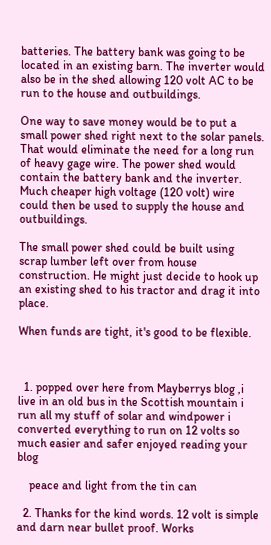batteries. The battery bank was going to be located in an existing barn. The inverter would also be in the shed allowing 120 volt AC to be run to the house and outbuildings.

One way to save money would be to put a small power shed right next to the solar panels. That would eliminate the need for a long run of heavy gage wire. The power shed would contain the battery bank and the inverter. Much cheaper high voltage (120 volt) wire could then be used to supply the house and outbuildings.

The small power shed could be built using scrap lumber left over from house construction. He might just decide to hook up an existing shed to his tractor and drag it into place.

When funds are tight, it's good to be flexible.



  1. popped over here from Mayberrys blog ,i live in an old bus in the Scottish mountain i run all my stuff of solar and windpower i converted everything to run on 12 volts so much easier and safer enjoyed reading your blog

    peace and light from the tin can

  2. Thanks for the kind words. 12 volt is simple and darn near bullet proof. Works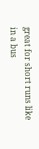great for short runs like in a bus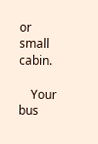or small cabin.

    Your bus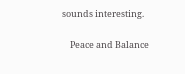sounds interesting.

    Peace and Balance